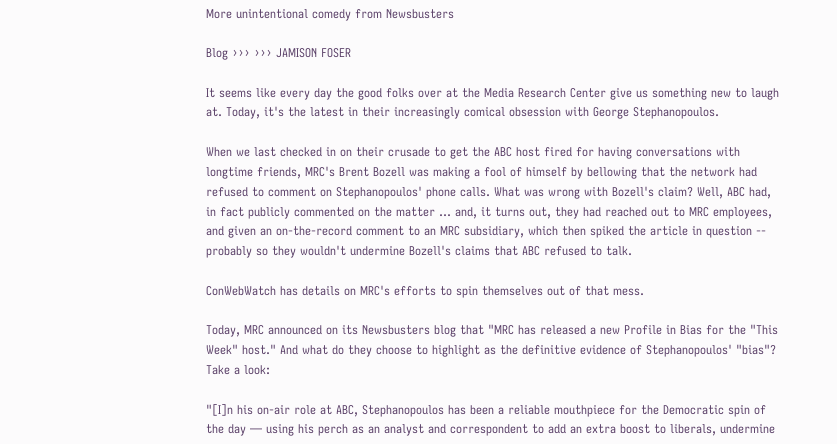More unintentional comedy from Newsbusters

Blog ››› ››› JAMISON FOSER

It seems like every day the good folks over at the Media Research Center give us something new to laugh at. Today, it's the latest in their increasingly comical obsession with George Stephanopoulos.

When we last checked in on their crusade to get the ABC host fired for having conversations with longtime friends, MRC's Brent Bozell was making a fool of himself by bellowing that the network had refused to comment on Stephanopoulos' phone calls. What was wrong with Bozell's claim? Well, ABC had, in fact publicly commented on the matter ... and, it turns out, they had reached out to MRC employees, and given an on-the-record comment to an MRC subsidiary, which then spiked the article in question -- probably so they wouldn't undermine Bozell's claims that ABC refused to talk.

ConWebWatch has details on MRC's efforts to spin themselves out of that mess.

Today, MRC announced on its Newsbusters blog that "MRC has released a new Profile in Bias for the "This Week" host." And what do they choose to highlight as the definitive evidence of Stephanopoulos' "bias"? Take a look:

"[I]n his on-air role at ABC, Stephanopoulos has been a reliable mouthpiece for the Democratic spin of the day — using his perch as an analyst and correspondent to add an extra boost to liberals, undermine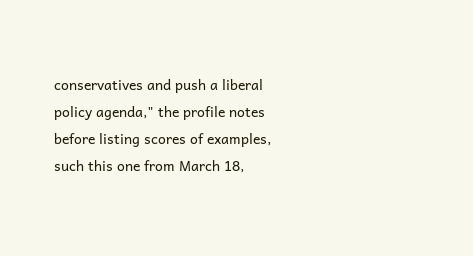conservatives and push a liberal policy agenda," the profile notes before listing scores of examples, such this one from March 18,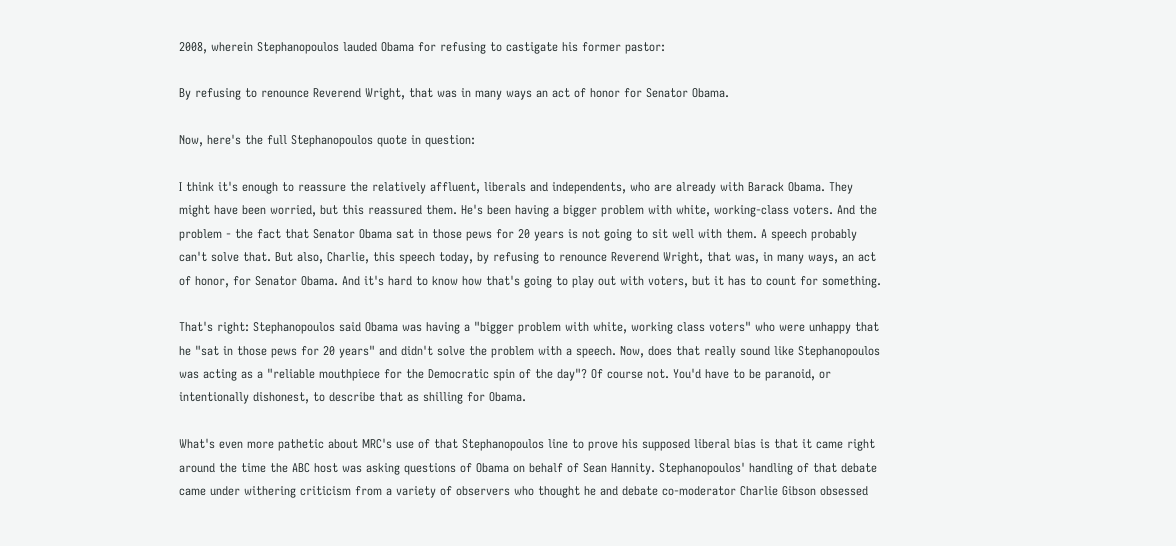2008, wherein Stephanopoulos lauded Obama for refusing to castigate his former pastor:

By refusing to renounce Reverend Wright, that was in many ways an act of honor for Senator Obama.

Now, here's the full Stephanopoulos quote in question:

I think it's enough to reassure the relatively affluent, liberals and independents, who are already with Barack Obama. They might have been worried, but this reassured them. He's been having a bigger problem with white, working-class voters. And the problem - the fact that Senator Obama sat in those pews for 20 years is not going to sit well with them. A speech probably can't solve that. But also, Charlie, this speech today, by refusing to renounce Reverend Wright, that was, in many ways, an act of honor, for Senator Obama. And it's hard to know how that's going to play out with voters, but it has to count for something.

That's right: Stephanopoulos said Obama was having a "bigger problem with white, working class voters" who were unhappy that he "sat in those pews for 20 years" and didn't solve the problem with a speech. Now, does that really sound like Stephanopoulos was acting as a "reliable mouthpiece for the Democratic spin of the day"? Of course not. You'd have to be paranoid, or intentionally dishonest, to describe that as shilling for Obama.

What's even more pathetic about MRC's use of that Stephanopoulos line to prove his supposed liberal bias is that it came right around the time the ABC host was asking questions of Obama on behalf of Sean Hannity. Stephanopoulos' handling of that debate came under withering criticism from a variety of observers who thought he and debate co-moderator Charlie Gibson obsessed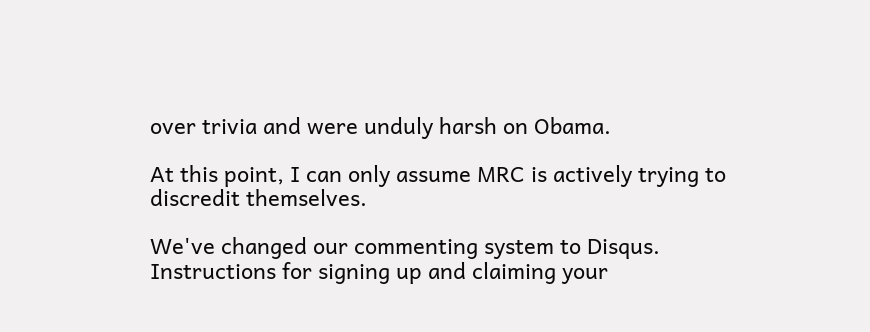over trivia and were unduly harsh on Obama.

At this point, I can only assume MRC is actively trying to discredit themselves.

We've changed our commenting system to Disqus.
Instructions for signing up and claiming your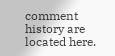comment history are located here.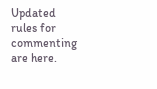Updated rules for commenting are here.